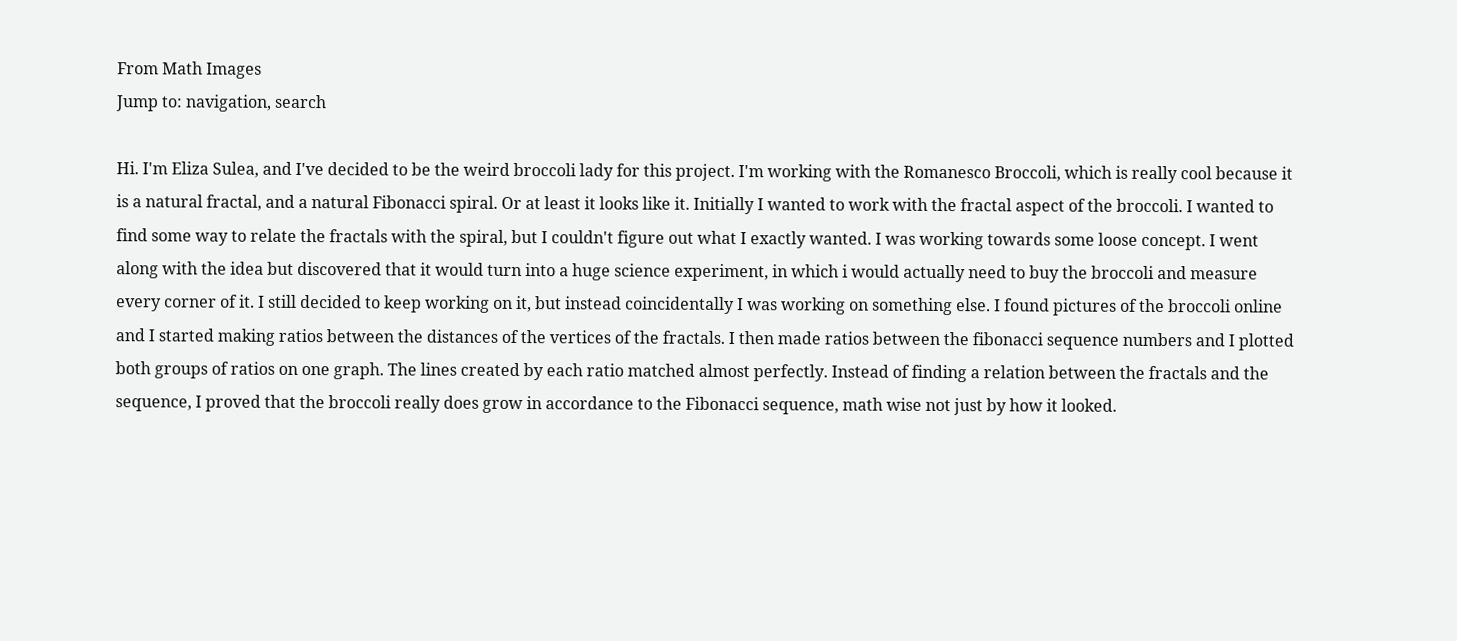From Math Images
Jump to: navigation, search

Hi. I'm Eliza Sulea, and I've decided to be the weird broccoli lady for this project. I'm working with the Romanesco Broccoli, which is really cool because it is a natural fractal, and a natural Fibonacci spiral. Or at least it looks like it. Initially I wanted to work with the fractal aspect of the broccoli. I wanted to find some way to relate the fractals with the spiral, but I couldn't figure out what I exactly wanted. I was working towards some loose concept. I went along with the idea but discovered that it would turn into a huge science experiment, in which i would actually need to buy the broccoli and measure every corner of it. I still decided to keep working on it, but instead coincidentally I was working on something else. I found pictures of the broccoli online and I started making ratios between the distances of the vertices of the fractals. I then made ratios between the fibonacci sequence numbers and I plotted both groups of ratios on one graph. The lines created by each ratio matched almost perfectly. Instead of finding a relation between the fractals and the sequence, I proved that the broccoli really does grow in accordance to the Fibonacci sequence, math wise not just by how it looked.